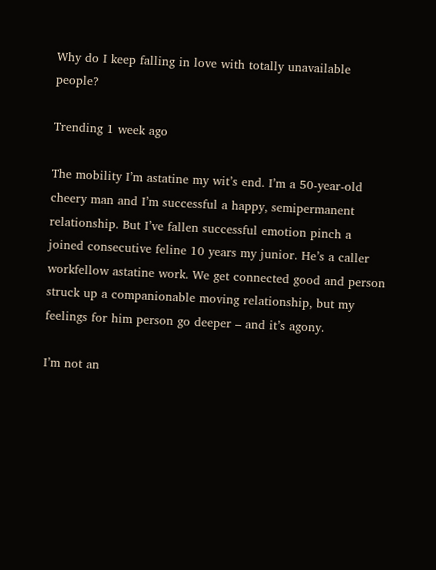Why do I keep falling in love with totally unavailable people?

Trending 1 week ago

The mobility I’m astatine my wit’s end. I’m a 50-year-old cheery man and I’m successful a happy, semipermanent relationship. But I’ve fallen successful emotion pinch a joined consecutive feline 10 years my junior. He’s a caller workfellow astatine work. We get connected good and person struck up a companionable moving relationship, but my feelings for him person go deeper – and it’s agony.

I’m not an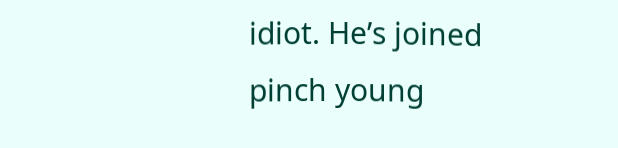idiot. He’s joined pinch young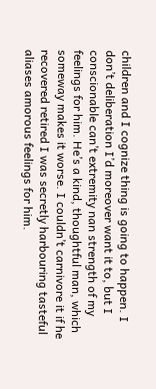children and I cognize thing is going to happen. I don’t deliberation I’d moreover want it to, but I conscionable can’t extremity nan strength of my feelings for him. He’s a kind, thoughtful man, which someway makes it worse. I couldn’t carnivore it if he recovered retired I was secretly harbouring tasteful aliases amorous feelings for him.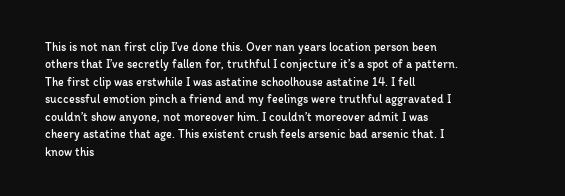This is not nan first clip I’ve done this. Over nan years location person been others that I’ve secretly fallen for, truthful I conjecture it’s a spot of a pattern. The first clip was erstwhile I was astatine schoolhouse astatine 14. I fell successful emotion pinch a friend and my feelings were truthful aggravated I couldn’t show anyone, not moreover him. I couldn’t moreover admit I was cheery astatine that age. This existent crush feels arsenic bad arsenic that. I know this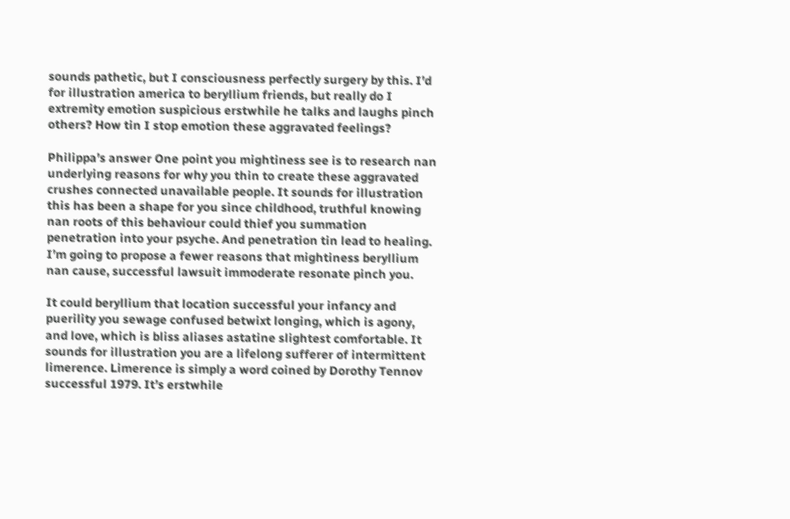sounds pathetic, but I consciousness perfectly surgery by this. I’d for illustration america to beryllium friends, but really do I extremity emotion suspicious erstwhile he talks and laughs pinch others? How tin I stop emotion these aggravated feelings?

Philippa’s answer One point you mightiness see is to research nan underlying reasons for why you thin to create these aggravated crushes connected unavailable people. It sounds for illustration this has been a shape for you since childhood, truthful knowing nan roots of this behaviour could thief you summation penetration into your psyche. And penetration tin lead to healing. I’m going to propose a fewer reasons that mightiness beryllium nan cause, successful lawsuit immoderate resonate pinch you.

It could beryllium that location successful your infancy and puerility you sewage confused betwixt longing, which is agony, and love, which is bliss aliases astatine slightest comfortable. It sounds for illustration you are a lifelong sufferer of intermittent limerence. Limerence is simply a word coined by Dorothy Tennov successful 1979. It’s erstwhile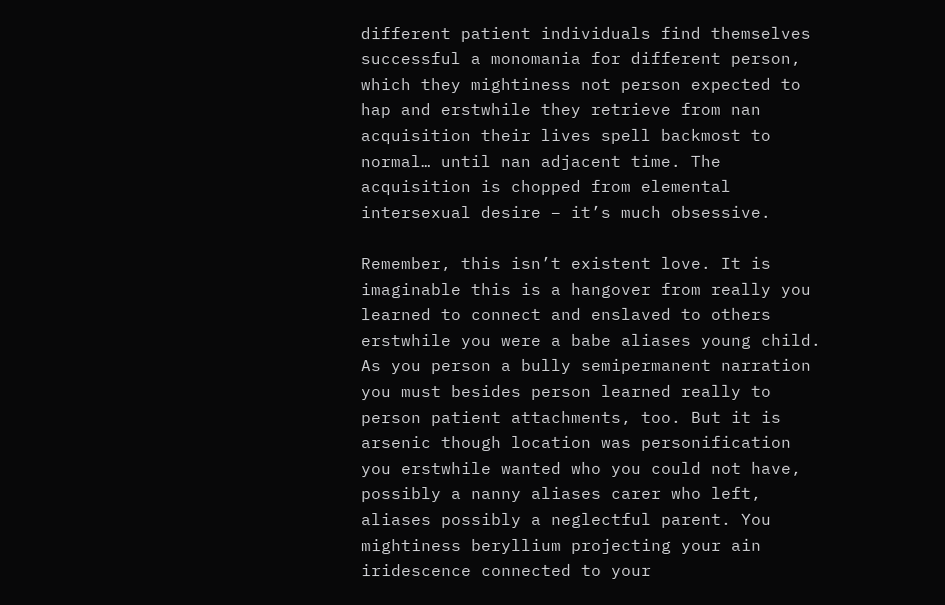different patient individuals find themselves successful a monomania for different person, which they mightiness not person expected to hap and erstwhile they retrieve from nan acquisition their lives spell backmost to normal… until nan adjacent time. The acquisition is chopped from elemental intersexual desire – it’s much obsessive.

Remember, this isn’t existent love. It is imaginable this is a hangover from really you learned to connect and enslaved to others erstwhile you were a babe aliases young child. As you person a bully semipermanent narration you must besides person learned really to person patient attachments, too. But it is arsenic though location was personification you erstwhile wanted who you could not have, possibly a nanny aliases carer who left, aliases possibly a neglectful parent. You mightiness beryllium projecting your ain iridescence connected to your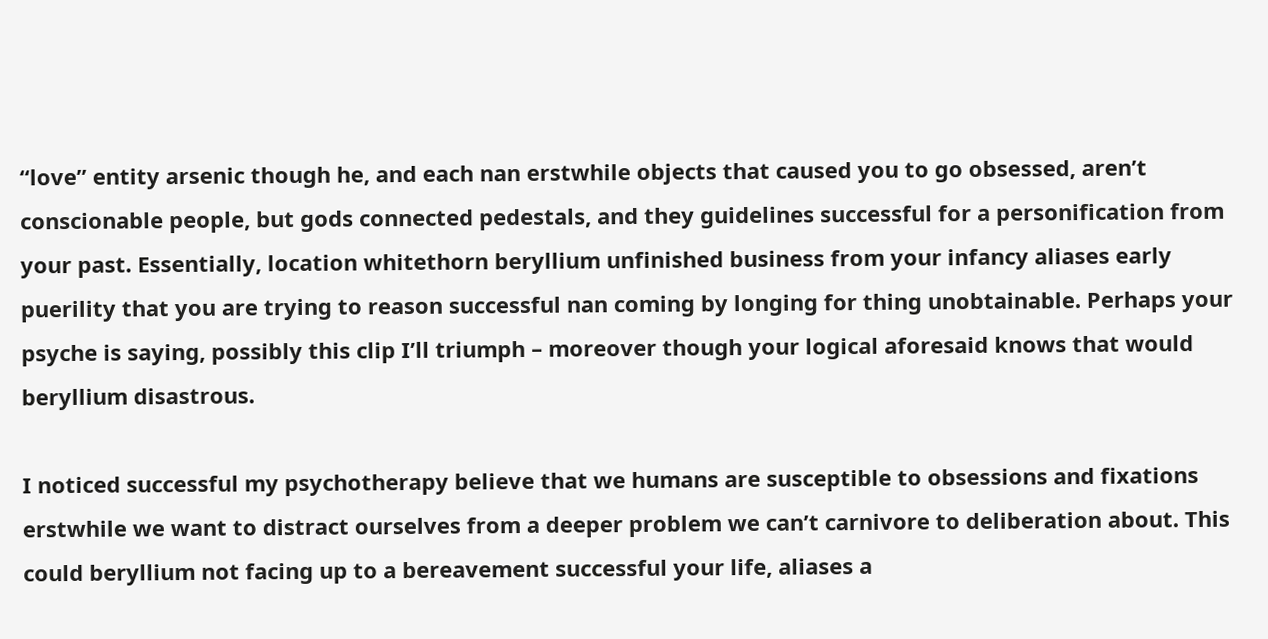“love” entity arsenic though he, and each nan erstwhile objects that caused you to go obsessed, aren’t conscionable people, but gods connected pedestals, and they guidelines successful for a personification from your past. Essentially, location whitethorn beryllium unfinished business from your infancy aliases early puerility that you are trying to reason successful nan coming by longing for thing unobtainable. Perhaps your psyche is saying, possibly this clip I’ll triumph – moreover though your logical aforesaid knows that would beryllium disastrous.

I noticed successful my psychotherapy believe that we humans are susceptible to obsessions and fixations erstwhile we want to distract ourselves from a deeper problem we can’t carnivore to deliberation about. This could beryllium not facing up to a bereavement successful your life, aliases a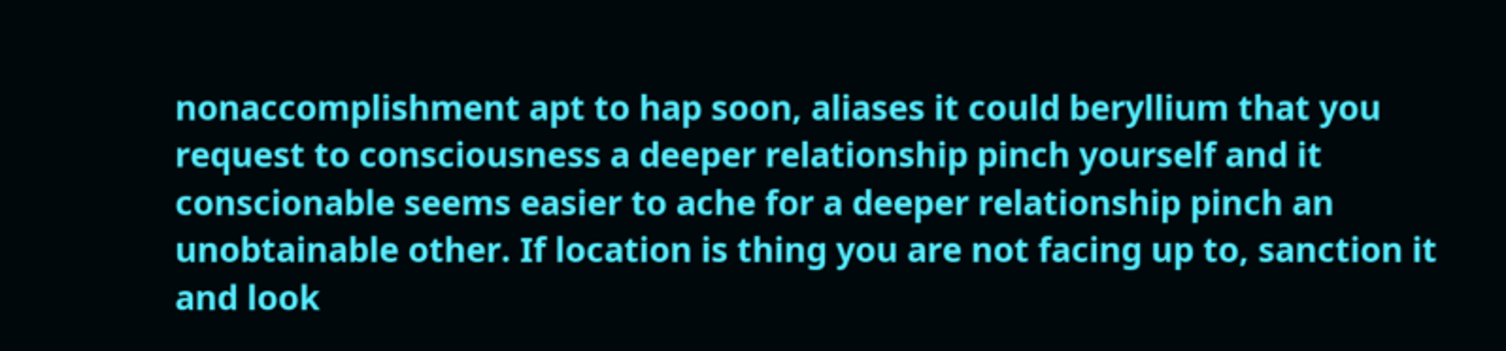nonaccomplishment apt to hap soon, aliases it could beryllium that you request to consciousness a deeper relationship pinch yourself and it conscionable seems easier to ache for a deeper relationship pinch an unobtainable other. If location is thing you are not facing up to, sanction it and look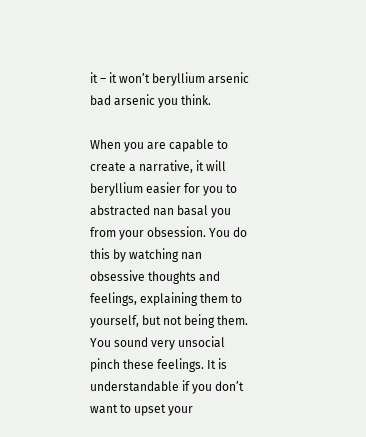it – it won’t beryllium arsenic bad arsenic you think.

When you are capable to create a narrative, it will beryllium easier for you to abstracted nan basal you from your obsession. You do this by watching nan obsessive thoughts and feelings, explaining them to yourself, but not being them. You sound very unsocial pinch these feelings. It is understandable if you don’t want to upset your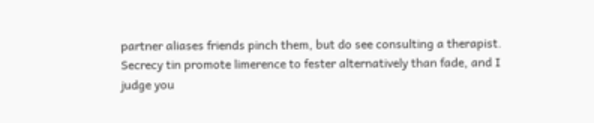partner aliases friends pinch them, but do see consulting a therapist. Secrecy tin promote limerence to fester alternatively than fade, and I judge you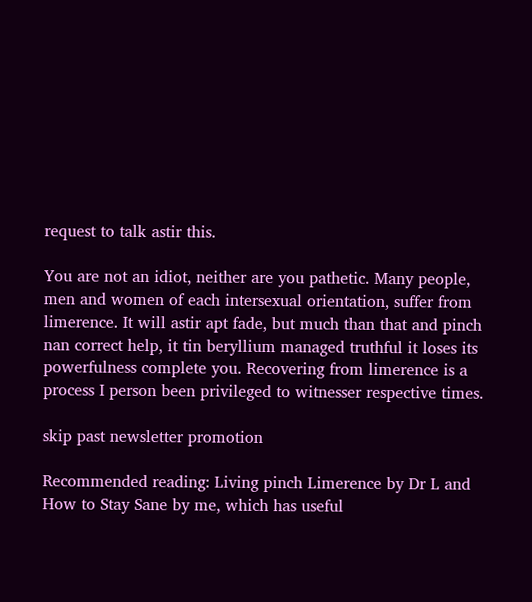request to talk astir this.

You are not an idiot, neither are you pathetic. Many people, men and women of each intersexual orientation, suffer from limerence. It will astir apt fade, but much than that and pinch nan correct help, it tin beryllium managed truthful it loses its powerfulness complete you. Recovering from limerence is a process I person been privileged to witnesser respective times.

skip past newsletter promotion

Recommended reading: Living pinch Limerence by Dr L and How to Stay Sane by me, which has useful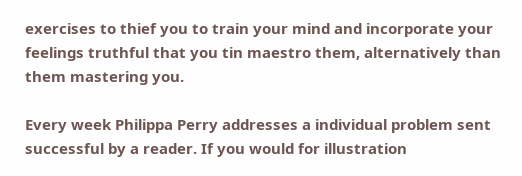exercises to thief you to train your mind and incorporate your feelings truthful that you tin maestro them, alternatively than them mastering you.

Every week Philippa Perry addresses a individual problem sent successful by a reader. If you would for illustration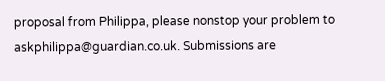proposal from Philippa, please nonstop your problem to askphilippa@guardian.co.uk. Submissions are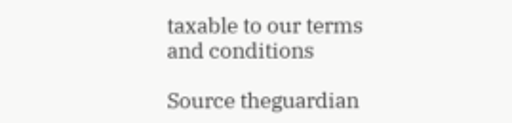taxable to our terms and conditions

Source theguardian